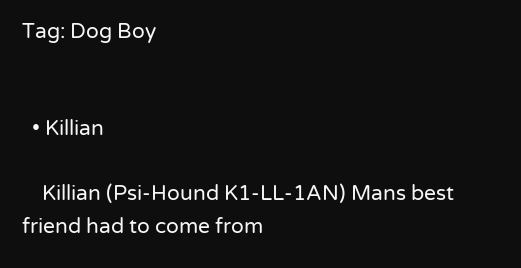Tag: Dog Boy


  • Killian

    Killian (Psi-Hound K1-LL-1AN) Mans best friend had to come from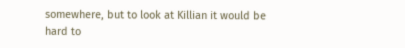somewhere, but to look at Killian it would be hard to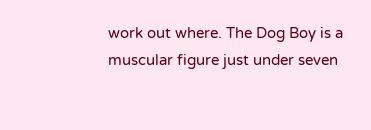work out where. The Dog Boy is a muscular figure just under seven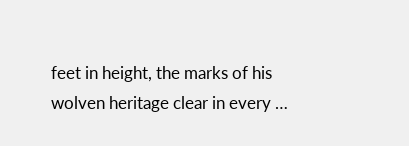feet in height, the marks of his wolven heritage clear in every …